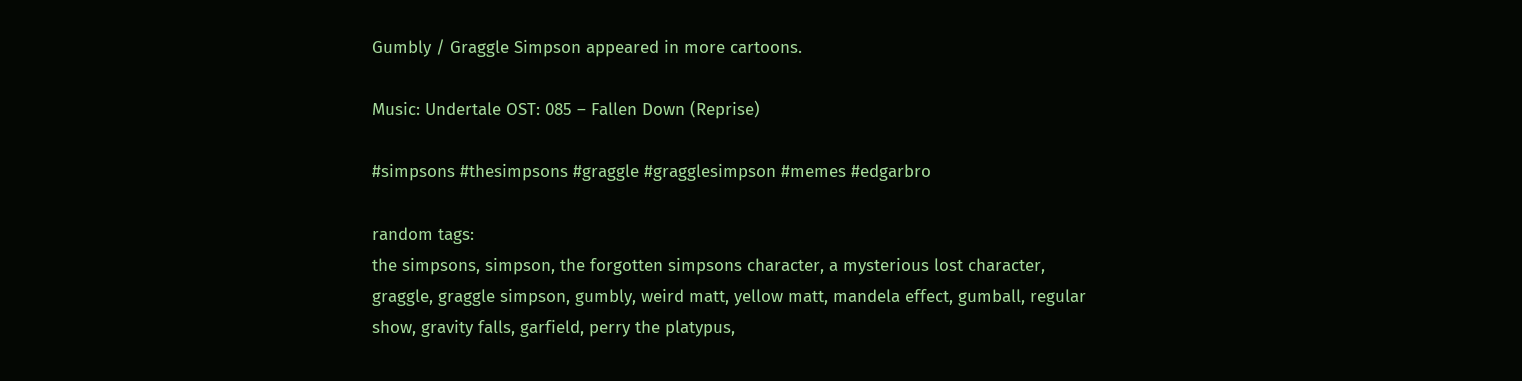Gumbly / Graggle Simpson appeared in more cartoons.

Music: Undertale OST: 085 – Fallen Down (Reprise)

#simpsons #thesimpsons #graggle #gragglesimpson #memes #edgarbro

random tags:
the simpsons, simpson, the forgotten simpsons character, a mysterious lost character, graggle, graggle simpson, gumbly, weird matt, yellow matt, mandela effect, gumball, regular show, gravity falls, garfield, perry the platypus,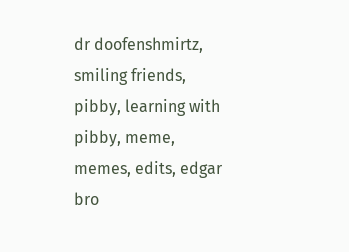dr doofenshmirtz, smiling friends, pibby, learning with pibby, meme, memes, edits, edgar bro